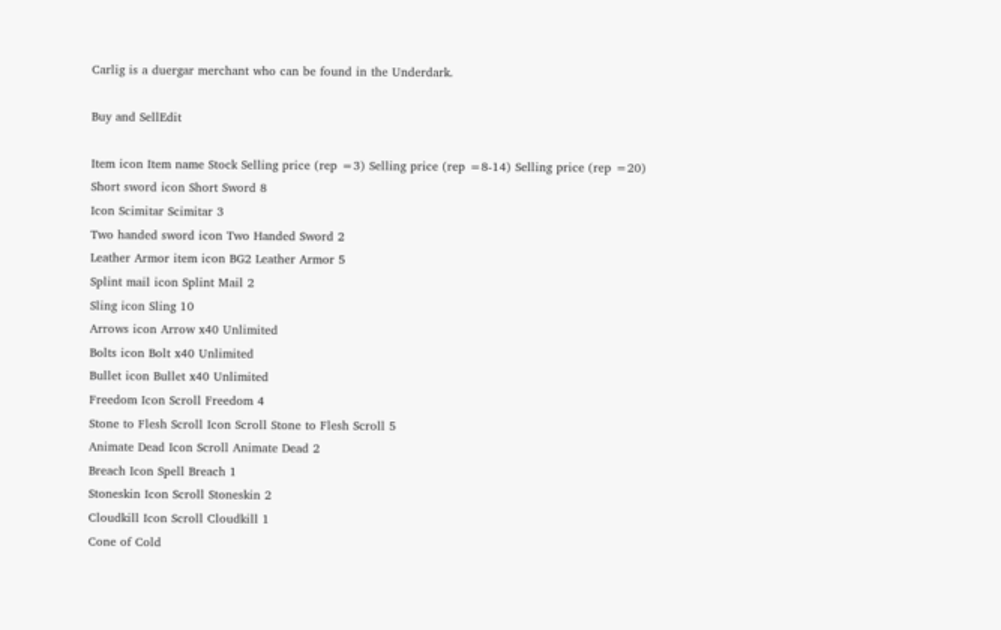Carlig is a duergar merchant who can be found in the Underdark.

Buy and SellEdit

Item icon Item name Stock Selling price (rep =3) Selling price (rep =8-14) Selling price (rep =20)
Short sword icon Short Sword 8
Icon Scimitar Scimitar 3
Two handed sword icon Two Handed Sword 2
Leather Armor item icon BG2 Leather Armor 5
Splint mail icon Splint Mail 2
Sling icon Sling 10
Arrows icon Arrow x40 Unlimited
Bolts icon Bolt x40 Unlimited
Bullet icon Bullet x40 Unlimited
Freedom Icon Scroll Freedom 4
Stone to Flesh Scroll Icon Scroll Stone to Flesh Scroll 5
Animate Dead Icon Scroll Animate Dead 2
Breach Icon Spell Breach 1
Stoneskin Icon Scroll Stoneskin 2
Cloudkill Icon Scroll Cloudkill 1
Cone of Cold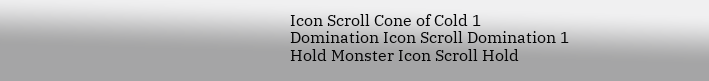Icon Scroll Cone of Cold 1
Domination Icon Scroll Domination 1
Hold Monster Icon Scroll Hold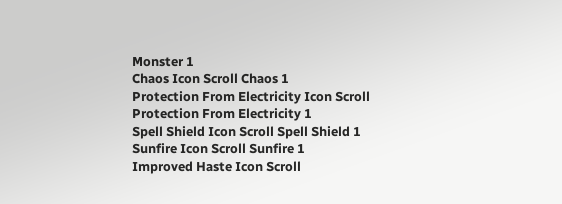Monster 1
Chaos Icon Scroll Chaos 1
Protection From Electricity Icon Scroll Protection From Electricity 1
Spell Shield Icon Scroll Spell Shield 1
Sunfire Icon Scroll Sunfire 1
Improved Haste Icon Scroll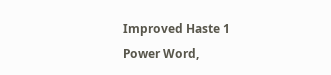Improved Haste 1
Power Word,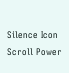Silence Icon Scroll Power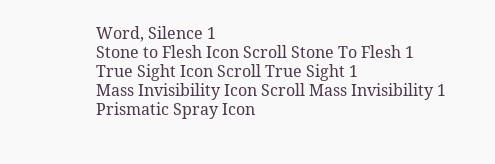Word, Silence 1
Stone to Flesh Icon Scroll Stone To Flesh 1
True Sight Icon Scroll True Sight 1
Mass Invisibility Icon Scroll Mass Invisibility 1
Prismatic Spray Icon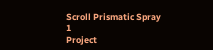Scroll Prismatic Spray 1
Project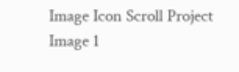Image Icon Scroll Project Image 1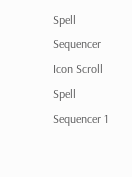Spell Sequencer Icon Scroll Spell Sequencer 1